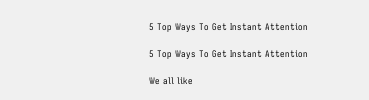5 Top Ways To Get Instant Attention

5 Top Ways To Get Instant Attention

We all like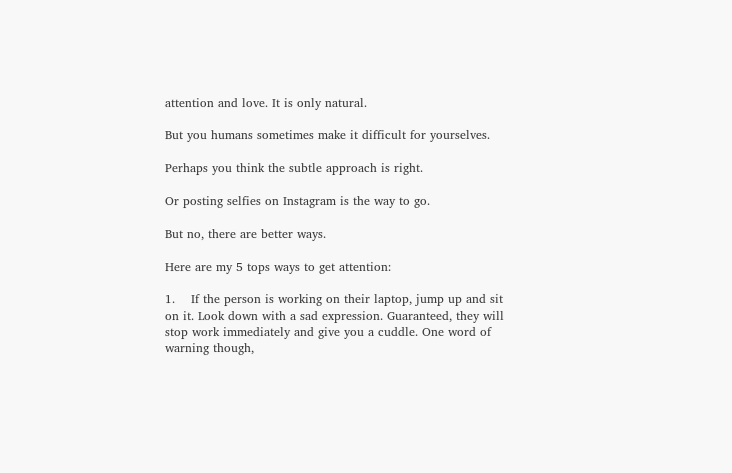attention and love. It is only natural.

But you humans sometimes make it difficult for yourselves.

Perhaps you think the subtle approach is right.

Or posting selfies on Instagram is the way to go.

But no, there are better ways.

Here are my 5 tops ways to get attention:

1.    If the person is working on their laptop, jump up and sit on it. Look down with a sad expression. Guaranteed, they will stop work immediately and give you a cuddle. One word of warning though,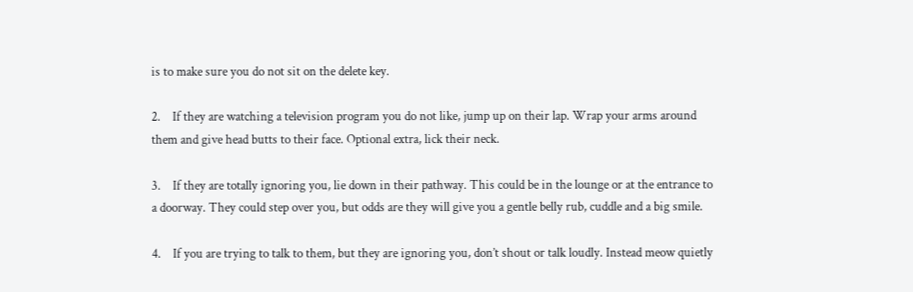is to make sure you do not sit on the delete key.

2.    If they are watching a television program you do not like, jump up on their lap. Wrap your arms around them and give head butts to their face. Optional extra, lick their neck.

3.    If they are totally ignoring you, lie down in their pathway. This could be in the lounge or at the entrance to a doorway. They could step over you, but odds are they will give you a gentle belly rub, cuddle and a big smile.

4.    If you are trying to talk to them, but they are ignoring you, don’t shout or talk loudly. Instead meow quietly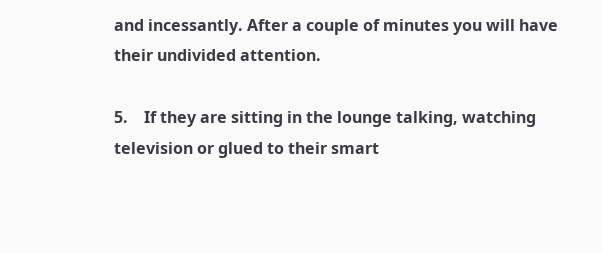and incessantly. After a couple of minutes you will have their undivided attention.

5.    If they are sitting in the lounge talking, watching television or glued to their smart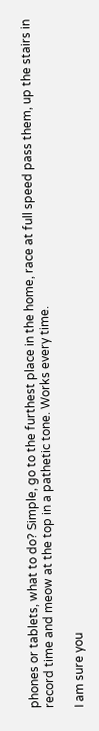phones or tablets, what to do? Simple, go to the furthest place in the home, race at full speed pass them, up the stairs in record time and meow at the top in a pathetic tone. Works every time.

I am sure you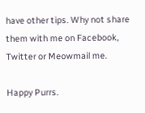have other tips. Why not share them with me on Facebook, Twitter or Meowmail me.

Happy Purrs.